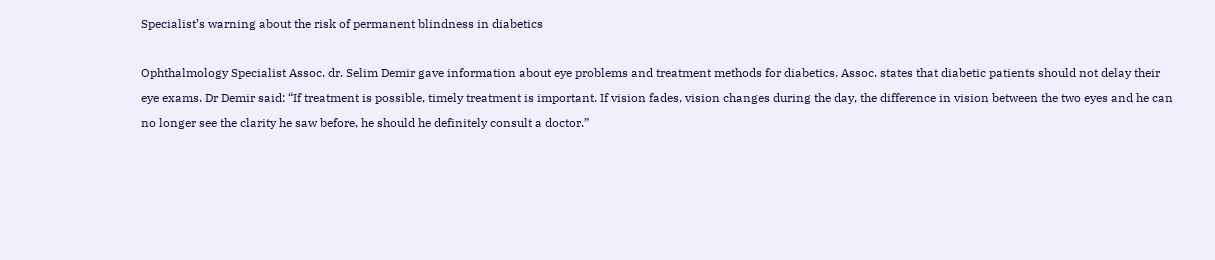Specialist’s warning about the risk of permanent blindness in diabetics

Ophthalmology Specialist Assoc. dr. Selim Demir gave information about eye problems and treatment methods for diabetics. Assoc. states that diabetic patients should not delay their eye exams. Dr Demir said: “If treatment is possible, timely treatment is important. If vision fades, vision changes during the day, the difference in vision between the two eyes and he can no longer see the clarity he saw before, he should he definitely consult a doctor.”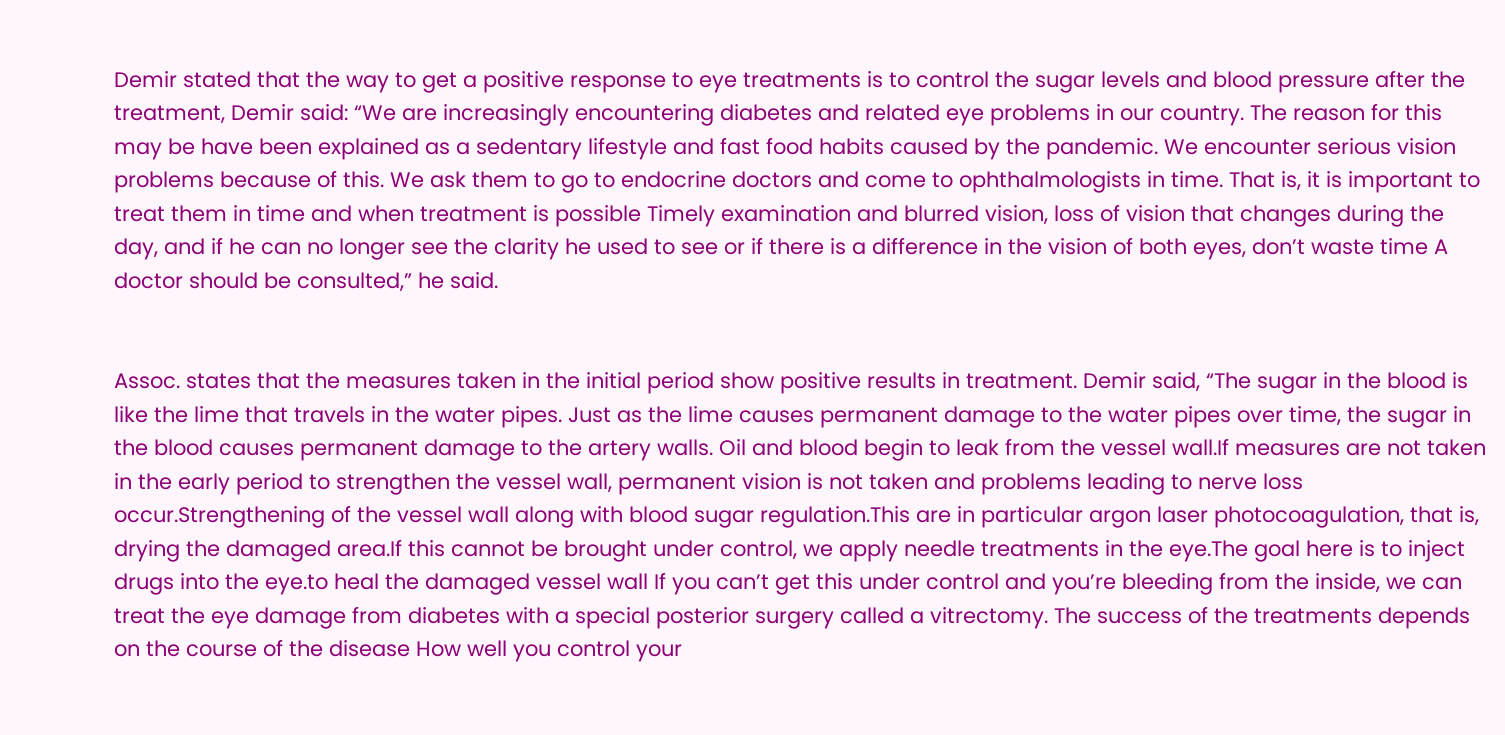Demir stated that the way to get a positive response to eye treatments is to control the sugar levels and blood pressure after the treatment, Demir said: “We are increasingly encountering diabetes and related eye problems in our country. The reason for this may be have been explained as a sedentary lifestyle and fast food habits caused by the pandemic. We encounter serious vision problems because of this. We ask them to go to endocrine doctors and come to ophthalmologists in time. That is, it is important to treat them in time and when treatment is possible Timely examination and blurred vision, loss of vision that changes during the day, and if he can no longer see the clarity he used to see or if there is a difference in the vision of both eyes, don’t waste time A doctor should be consulted,” he said.


Assoc. states that the measures taken in the initial period show positive results in treatment. Demir said, “The sugar in the blood is like the lime that travels in the water pipes. Just as the lime causes permanent damage to the water pipes over time, the sugar in the blood causes permanent damage to the artery walls. Oil and blood begin to leak from the vessel wall.If measures are not taken in the early period to strengthen the vessel wall, permanent vision is not taken and problems leading to nerve loss occur.Strengthening of the vessel wall along with blood sugar regulation.This are in particular argon laser photocoagulation, that is, drying the damaged area.If this cannot be brought under control, we apply needle treatments in the eye.The goal here is to inject drugs into the eye.to heal the damaged vessel wall If you can’t get this under control and you’re bleeding from the inside, we can treat the eye damage from diabetes with a special posterior surgery called a vitrectomy. The success of the treatments depends on the course of the disease How well you control your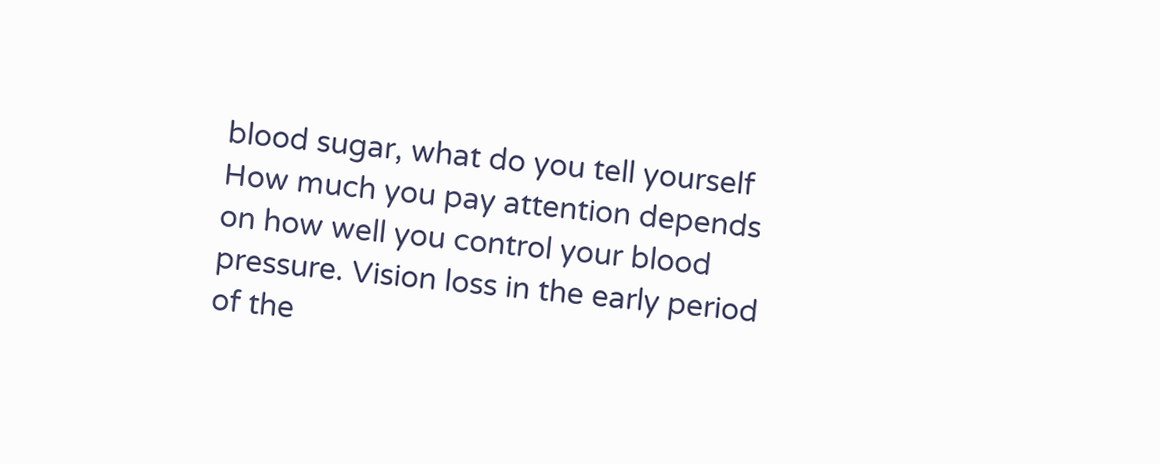blood sugar, what do you tell yourself How much you pay attention depends on how well you control your blood pressure. Vision loss in the early period of the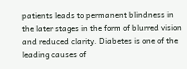patients leads to permanent blindness in the later stages in the form of blurred vision and reduced clarity. Diabetes is one of the leading causes of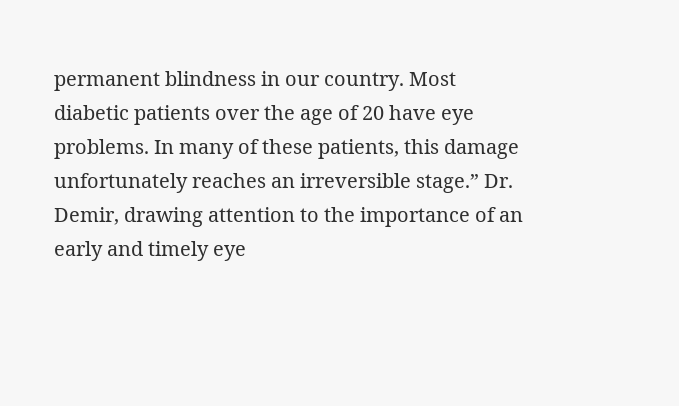permanent blindness in our country. Most diabetic patients over the age of 20 have eye problems. In many of these patients, this damage unfortunately reaches an irreversible stage.” Dr. Demir, drawing attention to the importance of an early and timely eye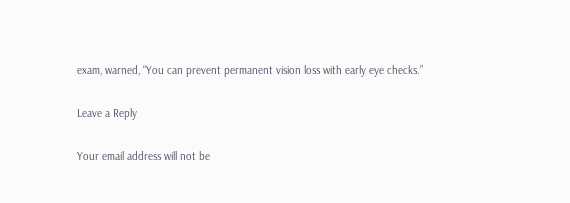exam, warned, “You can prevent permanent vision loss with early eye checks.”

Leave a Reply

Your email address will not be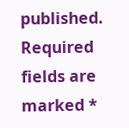published. Required fields are marked *